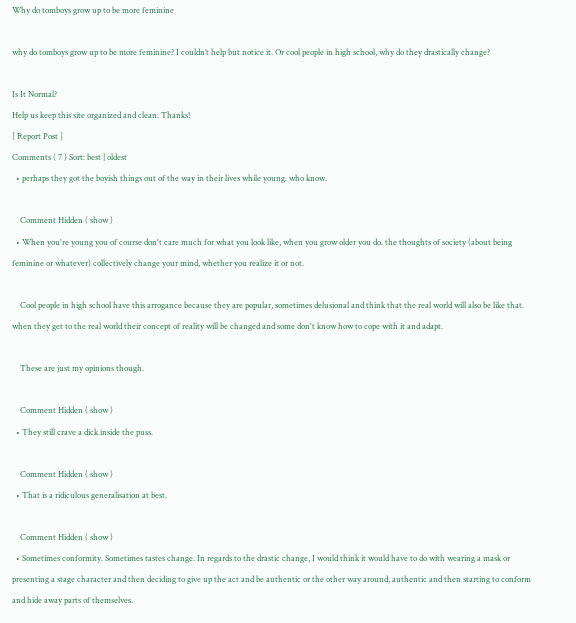Why do tomboys grow up to be more feminine

why do tomboys grow up to be more feminine? I couldn’t help but notice it. Or cool people in high school, why do they drastically change?

Is It Normal?
Help us keep this site organized and clean. Thanks!
[ Report Post ]
Comments ( 7 ) Sort: best | oldest
  • perhaps they got the boyish things out of the way in their lives while young. who know.

    Comment Hidden ( show )
  • When you're young you of course don't care much for what you look like, when you grow older you do. the thoughts of society (about being feminine or whatever) collectively change your mind, whether you realize it or not.

    Cool people in high school have this arrogance because they are popular, sometimes delusional and think that the real world will also be like that. when they get to the real world their concept of reality will be changed and some don't know how to cope with it and adapt.

    These are just my opinions though.

    Comment Hidden ( show )
  • They still crave a dick inside the puss.

    Comment Hidden ( show )
  • That is a ridiculous generalisation at best.

    Comment Hidden ( show )
  • Sometimes conformity. Sometimes tastes change. In regards to the drastic change, I would think it would have to do with wearing a mask or presenting a stage character and then deciding to give up the act and be authentic or the other way around, authentic and then starting to conform and hide away parts of themselves.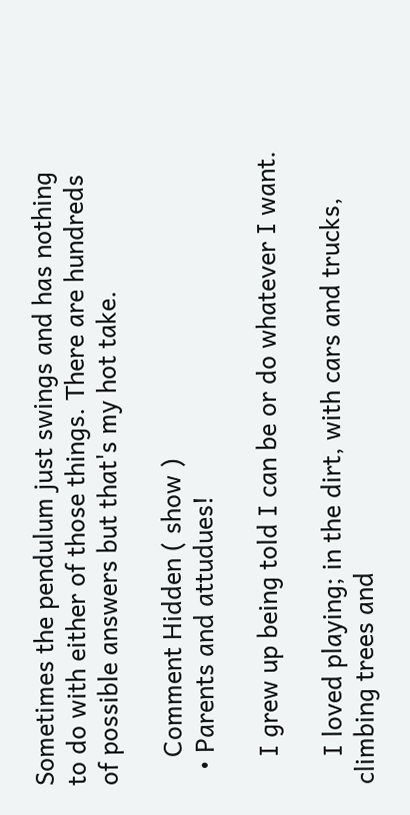Sometimes the pendulum just swings and has nothing to do with either of those things. There are hundreds of possible answers but that's my hot take.

    Comment Hidden ( show )
  • Parents and attudues!

    I grew up being told I can be or do whatever I want.

    I loved playing; in the dirt, with cars and trucks, climbing trees and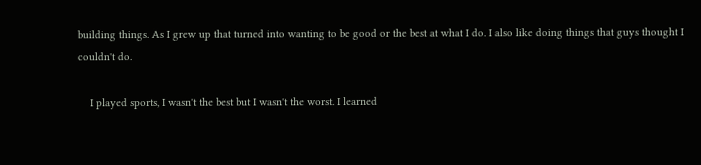building things. As I grew up that turned into wanting to be good or the best at what I do. I also like doing things that guys thought I couldn't do.

    I played sports, I wasn't the best but I wasn't the worst. I learned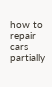how to repair cars partially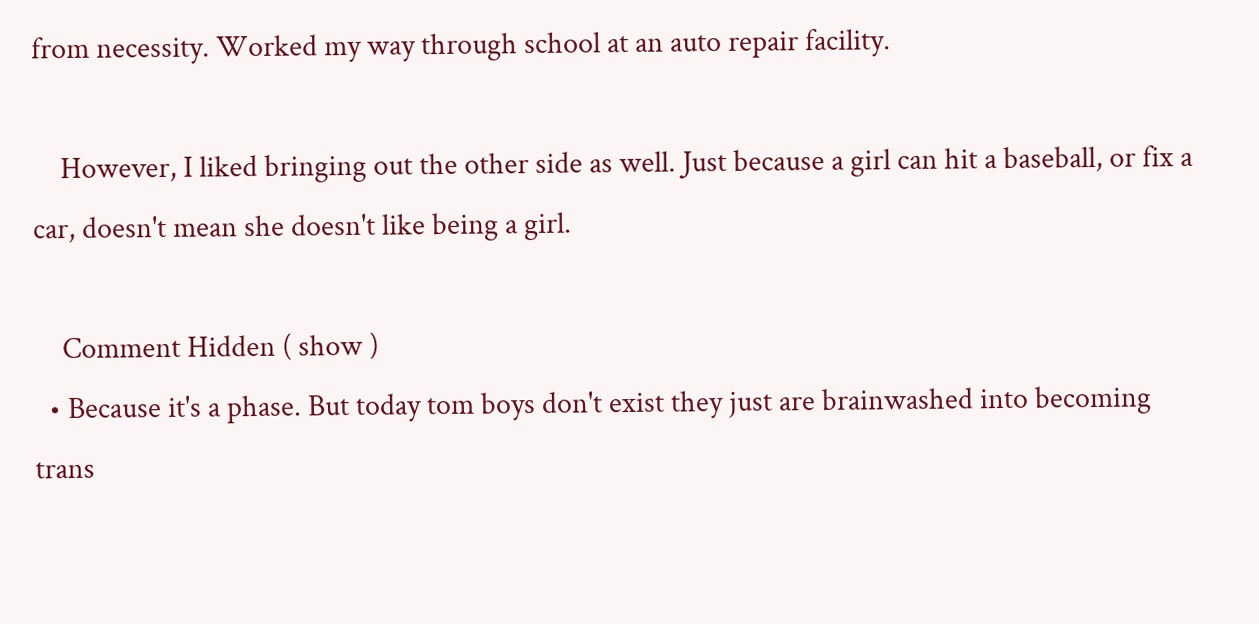from necessity. Worked my way through school at an auto repair facility.

    However, I liked bringing out the other side as well. Just because a girl can hit a baseball, or fix a car, doesn't mean she doesn't like being a girl.

    Comment Hidden ( show )
  • Because it's a phase. But today tom boys don't exist they just are brainwashed into becoming trans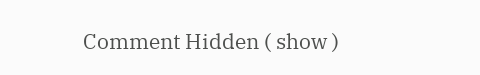Comment Hidden ( show )